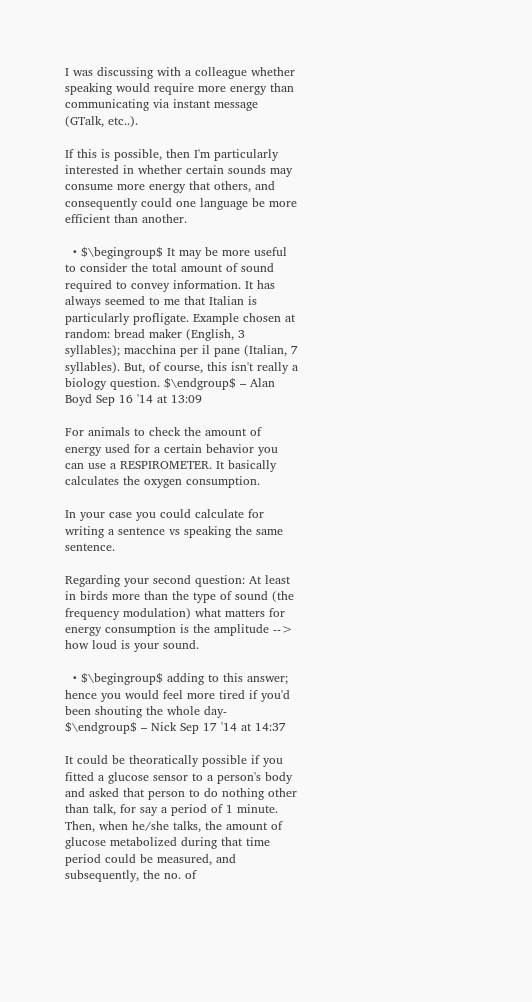I was discussing with a colleague whether speaking would require more energy than communicating via instant message (GTalk, etc..).

If this is possible, then I'm particularly interested in whether certain sounds may consume more energy that others, and consequently could one language be more efficient than another.

  • $\begingroup$ It may be more useful to consider the total amount of sound required to convey information. It has always seemed to me that Italian is particularly profligate. Example chosen at random: bread maker (English, 3 syllables); macchina per il pane (Italian, 7 syllables). But, of course, this isn't really a biology question. $\endgroup$ – Alan Boyd Sep 16 '14 at 13:09

For animals to check the amount of energy used for a certain behavior you can use a RESPIROMETER. It basically calculates the oxygen consumption.

In your case you could calculate for writing a sentence vs speaking the same sentence.

Regarding your second question: At least in birds more than the type of sound (the frequency modulation) what matters for energy consumption is the amplitude --> how loud is your sound.

  • $\begingroup$ adding to this answer; hence you would feel more tired if you'd been shouting the whole day- $\endgroup$ – Nick Sep 17 '14 at 14:37

It could be theoratically possible if you fitted a glucose sensor to a person's body and asked that person to do nothing other than talk, for say a period of 1 minute. Then, when he/she talks, the amount of glucose metabolized during that time period could be measured, and subsequently, the no. of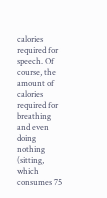calories required for speech. Of course, the amount of calories required for breathing and even doing nothing (sitting, which consumes 75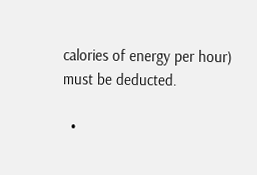calories of energy per hour) must be deducted.

  •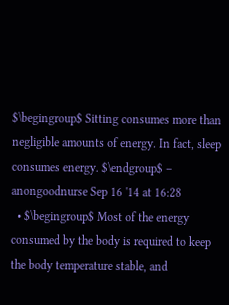$\begingroup$ Sitting consumes more than negligible amounts of energy. In fact, sleep consumes energy. $\endgroup$ – anongoodnurse Sep 16 '14 at 16:28
  • $\begingroup$ Most of the energy consumed by the body is required to keep the body temperature stable, and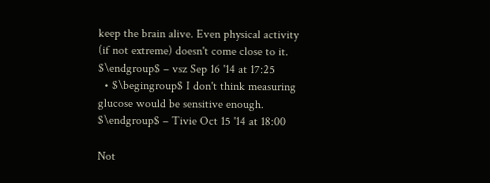keep the brain alive. Even physical activity (if not extreme) doesn't come close to it. $\endgroup$ – vsz Sep 16 '14 at 17:25
  • $\begingroup$ I don't think measuring glucose would be sensitive enough. $\endgroup$ – Tivie Oct 15 '14 at 18:00

Not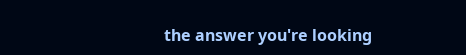the answer you're looking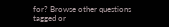for? Browse other questions tagged or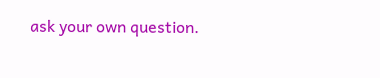ask your own question.